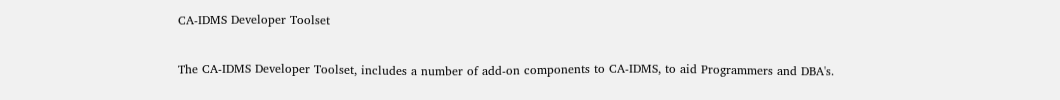CA-IDMS Developer Toolset

The CA-IDMS Developer Toolset, includes a number of add-on components to CA-IDMS, to aid Programmers and DBA's.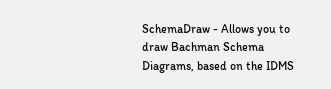SchemaDraw - Allows you to draw Bachman Schema Diagrams, based on the IDMS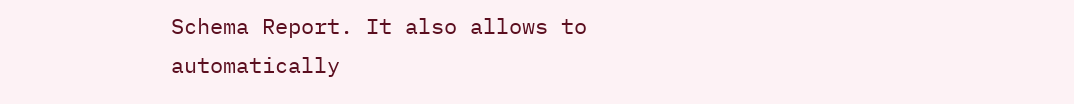Schema Report. It also allows to automatically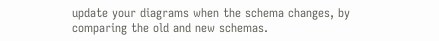update your diagrams when the schema changes, by comparing the old and new schemas.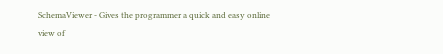SchemaViewer - Gives the programmer a quick and easy online view of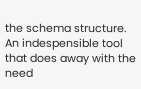the schema structure. An indespensible tool that does away with the need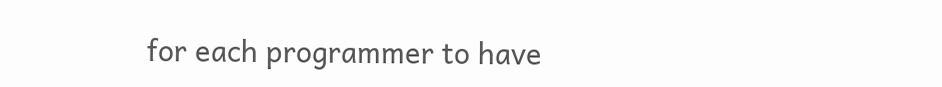for each programmer to have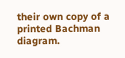their own copy of a printed Bachman diagram.